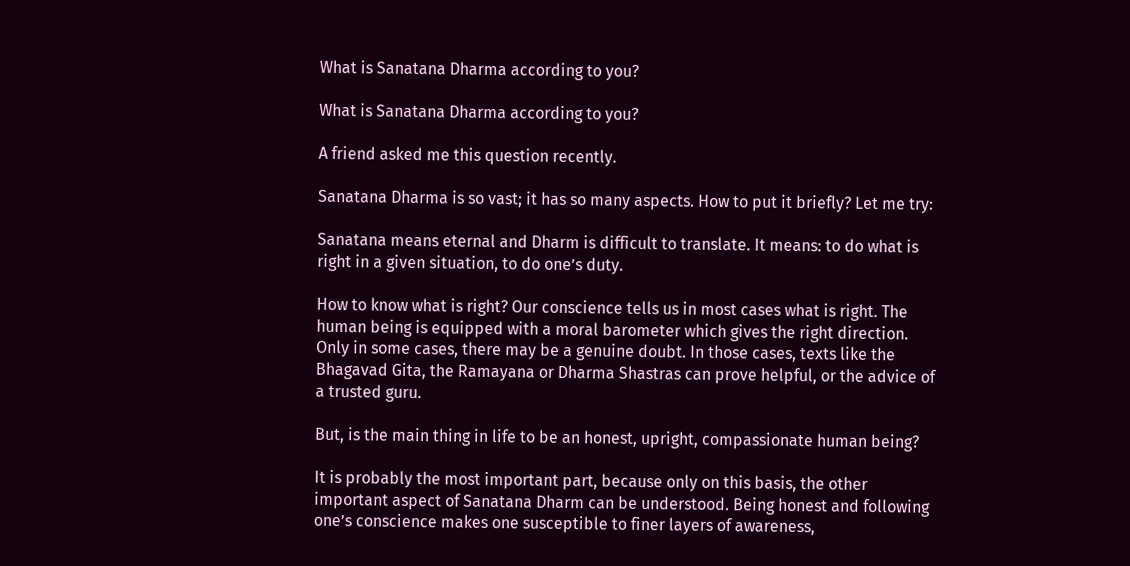What is Sanatana Dharma according to you?

What is Sanatana Dharma according to you?

A friend asked me this question recently.

Sanatana Dharma is so vast; it has so many aspects. How to put it briefly? Let me try:

Sanatana means eternal and Dharm is difficult to translate. It means: to do what is right in a given situation, to do one’s duty.

How to know what is right? Our conscience tells us in most cases what is right. The human being is equipped with a moral barometer which gives the right direction. Only in some cases, there may be a genuine doubt. In those cases, texts like the Bhagavad Gita, the Ramayana or Dharma Shastras can prove helpful, or the advice of a trusted guru.

But, is the main thing in life to be an honest, upright, compassionate human being?

It is probably the most important part, because only on this basis, the other important aspect of Sanatana Dharm can be understood. Being honest and following one’s conscience makes one susceptible to finer layers of awareness,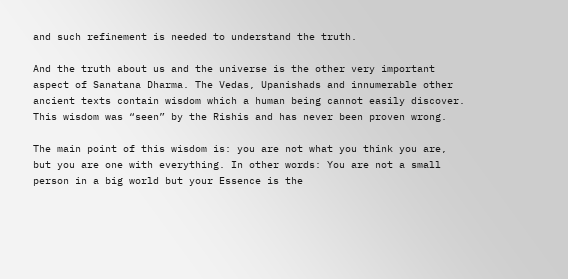and such refinement is needed to understand the truth.

And the truth about us and the universe is the other very important aspect of Sanatana Dharma. The Vedas, Upanishads and innumerable other ancient texts contain wisdom which a human being cannot easily discover. This wisdom was “seen” by the Rishis and has never been proven wrong.

The main point of this wisdom is: you are not what you think you are, but you are one with everything. In other words: You are not a small person in a big world but your Essence is the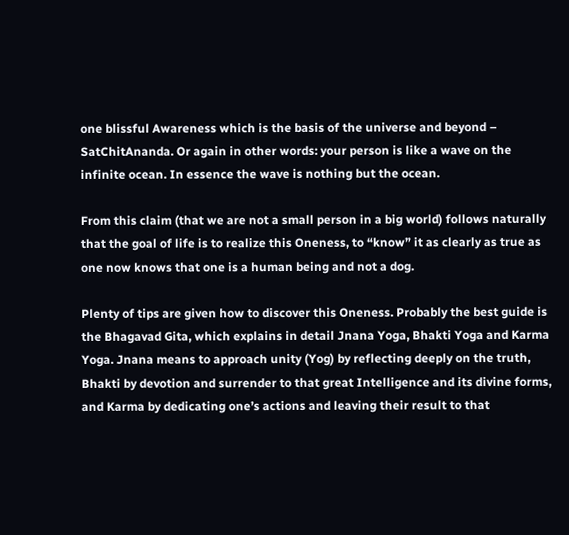one blissful Awareness which is the basis of the universe and beyond – SatChitAnanda. Or again in other words: your person is like a wave on the infinite ocean. In essence the wave is nothing but the ocean.

From this claim (that we are not a small person in a big world) follows naturally that the goal of life is to realize this Oneness, to “know” it as clearly as true as one now knows that one is a human being and not a dog.

Plenty of tips are given how to discover this Oneness. Probably the best guide is the Bhagavad Gita, which explains in detail Jnana Yoga, Bhakti Yoga and Karma Yoga. Jnana means to approach unity (Yog) by reflecting deeply on the truth, Bhakti by devotion and surrender to that great Intelligence and its divine forms, and Karma by dedicating one’s actions and leaving their result to that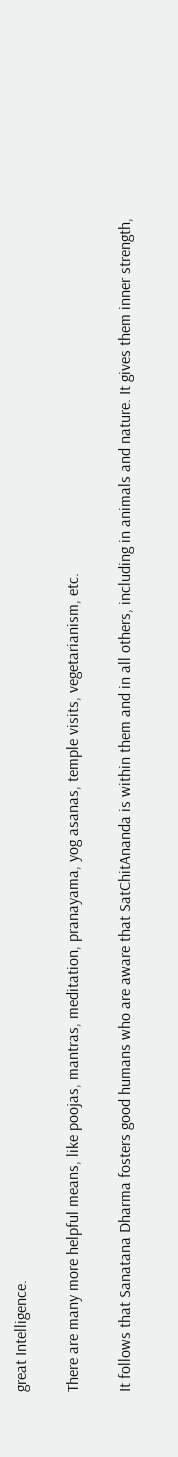great Intelligence.

There are many more helpful means, like poojas, mantras, meditation, pranayama, yog asanas, temple visits, vegetarianism, etc.

It follows that Sanatana Dharma fosters good humans who are aware that SatChitAnanda is within them and in all others, including in animals and nature. It gives them inner strength,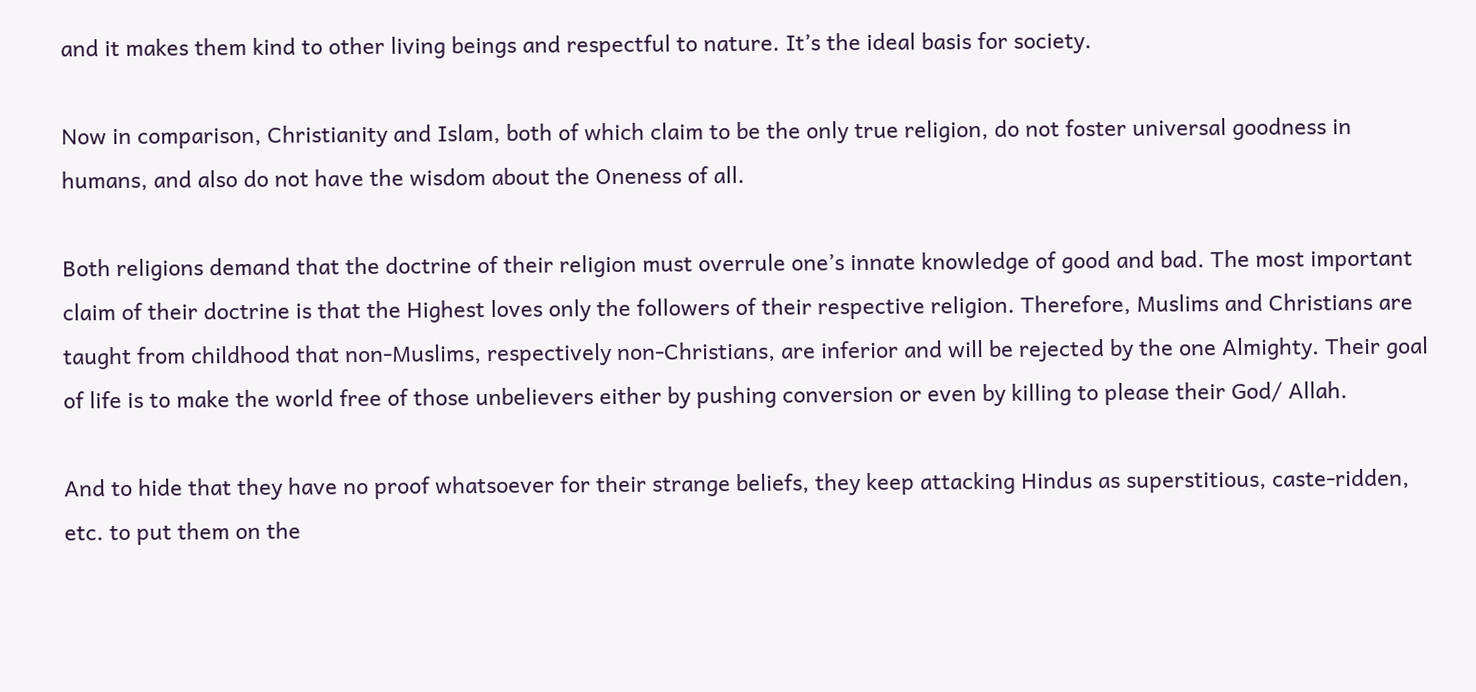and it makes them kind to other living beings and respectful to nature. It’s the ideal basis for society.

Now in comparison, Christianity and Islam, both of which claim to be the only true religion, do not foster universal goodness in humans, and also do not have the wisdom about the Oneness of all.

Both religions demand that the doctrine of their religion must overrule one’s innate knowledge of good and bad. The most important claim of their doctrine is that the Highest loves only the followers of their respective religion. Therefore, Muslims and Christians are taught from childhood that non-Muslims, respectively non-Christians, are inferior and will be rejected by the one Almighty. Their goal of life is to make the world free of those unbelievers either by pushing conversion or even by killing to please their God/ Allah.

And to hide that they have no proof whatsoever for their strange beliefs, they keep attacking Hindus as superstitious, caste-ridden, etc. to put them on the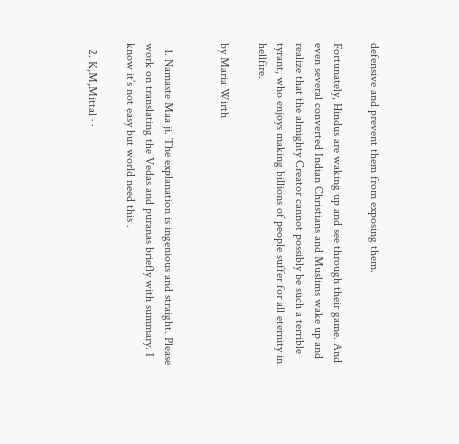defensive and prevent them from exposing them.

Fortunately, Hindus are waking up and see through their game. And even several converted Indian Christians and Muslims wake up and realize that the almighty Creator cannot possibly be such a terrible tyrant, who enjoys making billions of people suffer for all eternity in hellfire.

by Maria Wirth


  1. Namaste Maa ji. The explanation is ingenious and straight. Please work on translating the Vedas and puranas briefly with summary. I know it’s not easy but world need this .

  2. K,M,Mittal · ·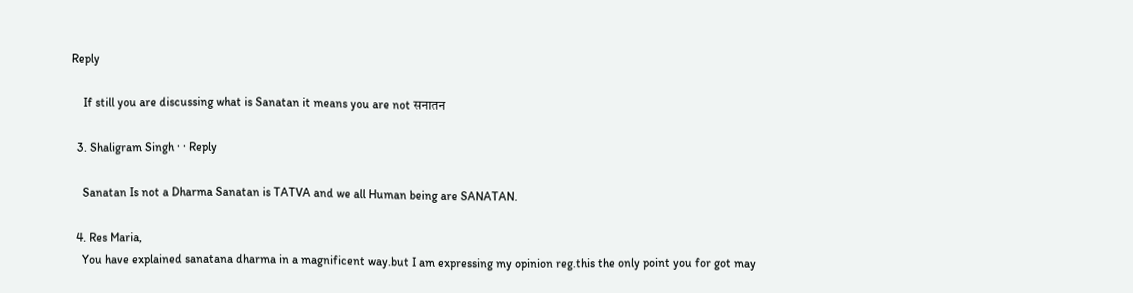Reply

    If still you are discussing what is Sanatan it means you are not सनातन

  3. Shaligram Singh · · Reply

    Sanatan Is not a Dharma Sanatan is TATVA and we all Human being are SANATAN.

  4. Res Maria,
    You have explained sanatana dharma in a magnificent way.but I am expressing my opinion reg.this the only point you for got may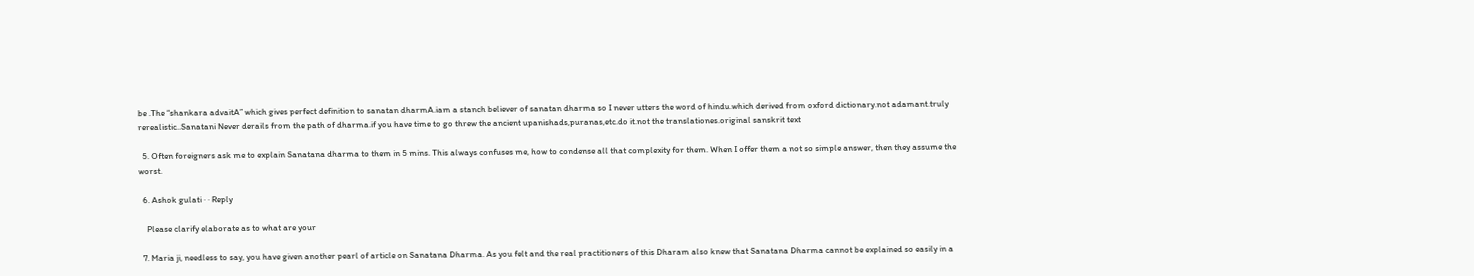be .The “shankara advaitA” which gives perfect definition to sanatan dharmA.iam a stanch believer of sanatan dharma so I never utters the word of hindu.which derived from oxford dictionary.not adamant.truly rerealistic..Sanatani Never derails from the path of dharma.if you have time to go threw the ancient upanishads,puranas,etc.do it.not the translationes.original sanskrit text

  5. Often foreigners ask me to explain Sanatana dharma to them in 5 mins. This always confuses me, how to condense all that complexity for them. When I offer them a not so simple answer, then they assume the worst.

  6. Ashok gulati · · Reply

    Please clarify elaborate as to what are your

  7. Maria ji, needless to say, you have given another pearl of article on Sanatana Dharma. As you felt and the real practitioners of this Dharam also knew that Sanatana Dharma cannot be explained so easily in a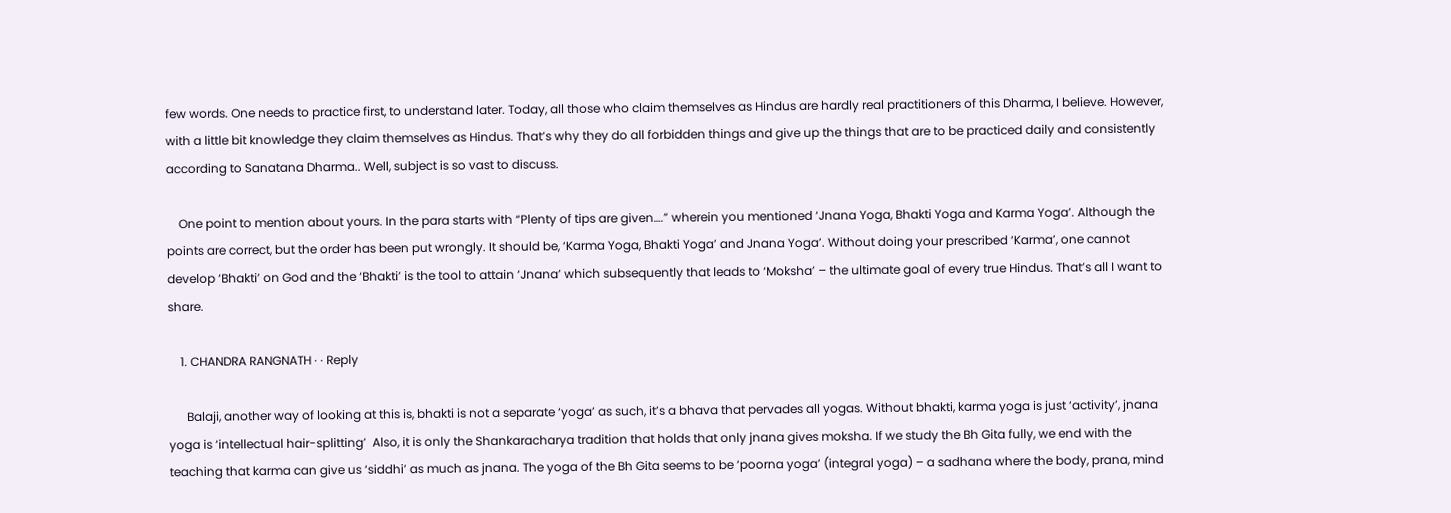few words. One needs to practice first, to understand later. Today, all those who claim themselves as Hindus are hardly real practitioners of this Dharma, I believe. However, with a little bit knowledge they claim themselves as Hindus. That’s why they do all forbidden things and give up the things that are to be practiced daily and consistently according to Sanatana Dharma.. Well, subject is so vast to discuss.

    One point to mention about yours. In the para starts with “Plenty of tips are given….” wherein you mentioned ‘Jnana Yoga, Bhakti Yoga and Karma Yoga’. Although the points are correct, but the order has been put wrongly. It should be, ‘Karma Yoga, Bhakti Yoga’ and Jnana Yoga’. Without doing your prescribed ‘Karma’, one cannot develop ‘Bhakti’ on God and the ‘Bhakti’ is the tool to attain ‘Jnana’ which subsequently that leads to ‘Moksha’ – the ultimate goal of every true Hindus. That’s all I want to share.

    1. CHANDRA RANGNATH · · Reply

      Balaji, another way of looking at this is, bhakti is not a separate ‘yoga’ as such, it’s a bhava that pervades all yogas. Without bhakti, karma yoga is just ‘activity’, jnana yoga is ‘intellectual hair-splitting’  Also, it is only the Shankaracharya tradition that holds that only jnana gives moksha. If we study the Bh Gita fully, we end with the teaching that karma can give us ‘siddhi’ as much as jnana. The yoga of the Bh Gita seems to be ‘poorna yoga’ (integral yoga) – a sadhana where the body, prana, mind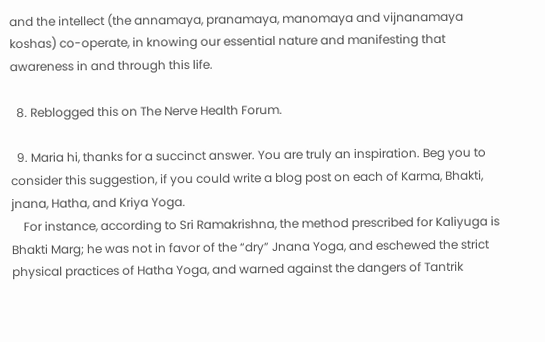and the intellect (the annamaya, pranamaya, manomaya and vijnanamaya koshas) co-operate, in knowing our essential nature and manifesting that awareness in and through this life.

  8. Reblogged this on The Nerve Health Forum.

  9. Maria hi, thanks for a succinct answer. You are truly an inspiration. Beg you to consider this suggestion, if you could write a blog post on each of Karma, Bhakti, jnana, Hatha, and Kriya Yoga.
    For instance, according to Sri Ramakrishna, the method prescribed for Kaliyuga is Bhakti Marg; he was not in favor of the “dry” Jnana Yoga, and eschewed the strict physical practices of Hatha Yoga, and warned against the dangers of Tantrik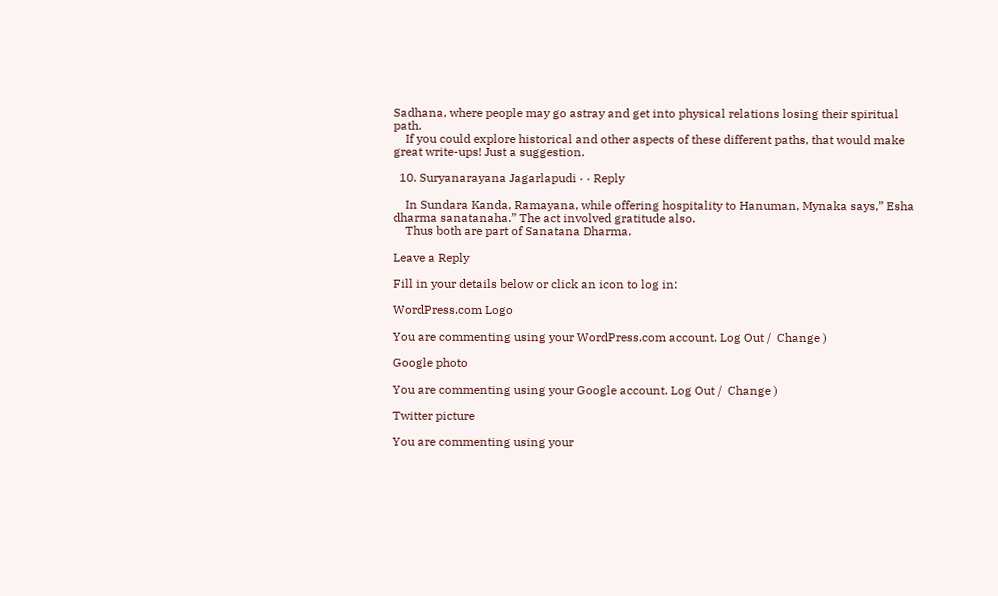Sadhana, where people may go astray and get into physical relations losing their spiritual path.
    If you could explore historical and other aspects of these different paths, that would make great write-ups! Just a suggestion.

  10. Suryanarayana Jagarlapudi · · Reply

    In Sundara Kanda, Ramayana, while offering hospitality to Hanuman, Mynaka says,” Esha dharma sanatanaha.” The act involved gratitude also.
    Thus both are part of Sanatana Dharma.

Leave a Reply

Fill in your details below or click an icon to log in:

WordPress.com Logo

You are commenting using your WordPress.com account. Log Out /  Change )

Google photo

You are commenting using your Google account. Log Out /  Change )

Twitter picture

You are commenting using your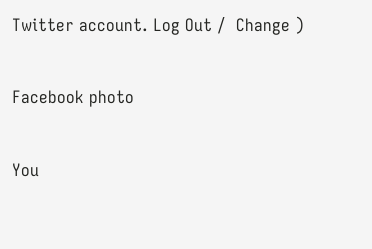Twitter account. Log Out /  Change )

Facebook photo

You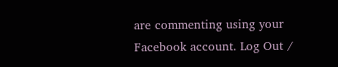are commenting using your Facebook account. Log Out /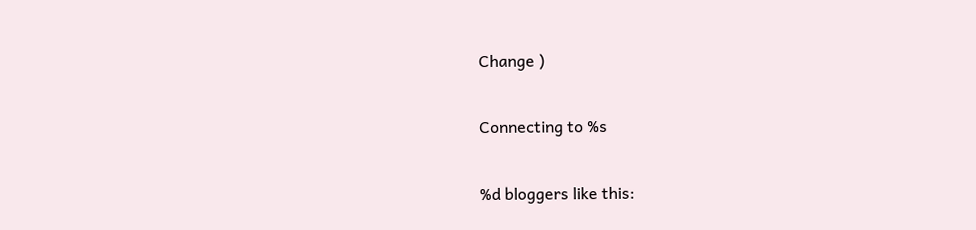Change )

Connecting to %s

%d bloggers like this: